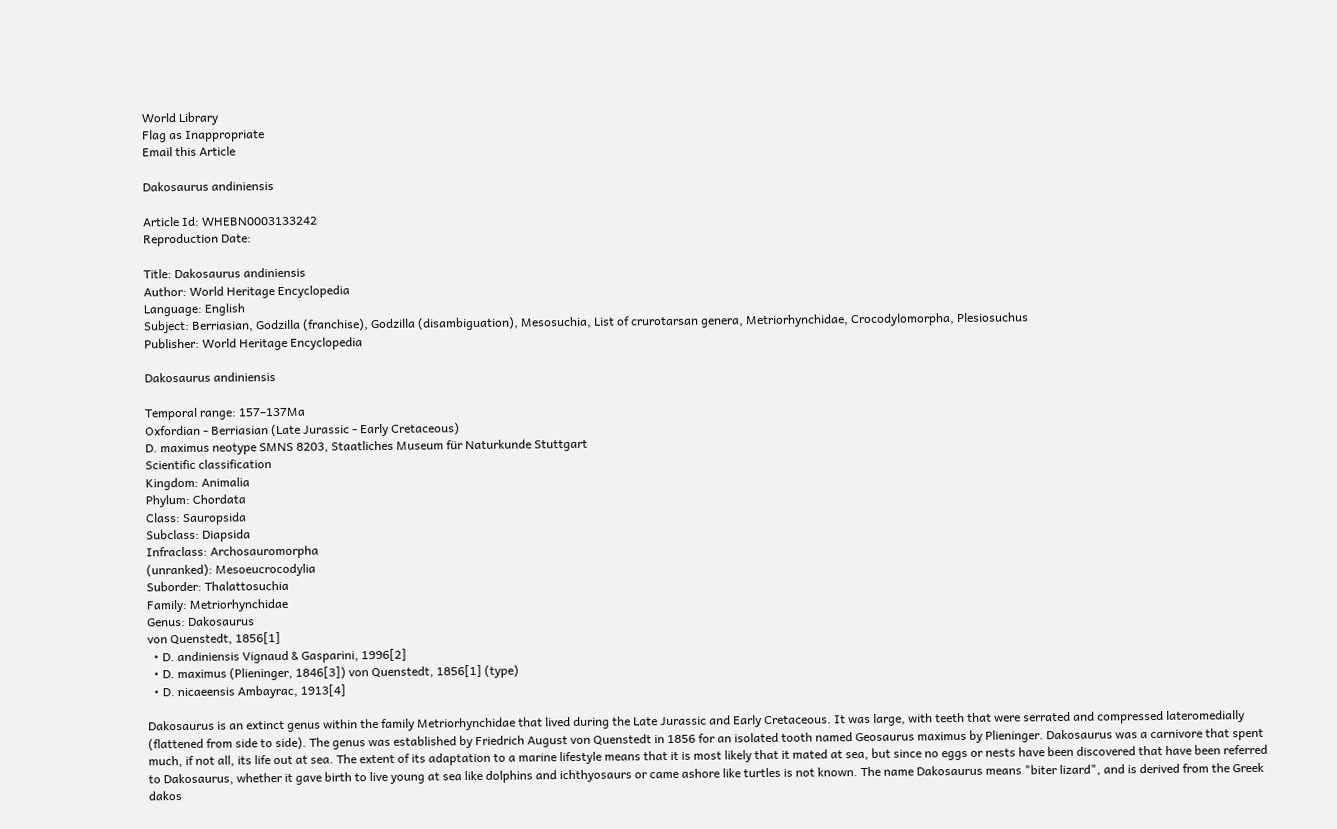World Library
Flag as Inappropriate
Email this Article

Dakosaurus andiniensis

Article Id: WHEBN0003133242
Reproduction Date:

Title: Dakosaurus andiniensis
Author: World Heritage Encyclopedia
Language: English
Subject: Berriasian, Godzilla (franchise), Godzilla (disambiguation), Mesosuchia, List of crurotarsan genera, Metriorhynchidae, Crocodylomorpha, Plesiosuchus
Publisher: World Heritage Encyclopedia

Dakosaurus andiniensis

Temporal range: 157–137Ma
Oxfordian - Berriasian (Late Jurassic - Early Cretaceous)
D. maximus neotype SMNS 8203, Staatliches Museum für Naturkunde Stuttgart
Scientific classification
Kingdom: Animalia
Phylum: Chordata
Class: Sauropsida
Subclass: Diapsida
Infraclass: Archosauromorpha
(unranked): Mesoeucrocodylia
Suborder: Thalattosuchia
Family: Metriorhynchidae
Genus: Dakosaurus
von Quenstedt, 1856[1]
  • D. andiniensis Vignaud & Gasparini, 1996[2]
  • D. maximus (Plieninger, 1846[3]) von Quenstedt, 1856[1] (type)
  • D. nicaeensis Ambayrac, 1913[4]

Dakosaurus is an extinct genus within the family Metriorhynchidae that lived during the Late Jurassic and Early Cretaceous. It was large, with teeth that were serrated and compressed lateromedially (flattened from side to side). The genus was established by Friedrich August von Quenstedt in 1856 for an isolated tooth named Geosaurus maximus by Plieninger. Dakosaurus was a carnivore that spent much, if not all, its life out at sea. The extent of its adaptation to a marine lifestyle means that it is most likely that it mated at sea, but since no eggs or nests have been discovered that have been referred to Dakosaurus, whether it gave birth to live young at sea like dolphins and ichthyosaurs or came ashore like turtles is not known. The name Dakosaurus means "biter lizard", and is derived from the Greek dakos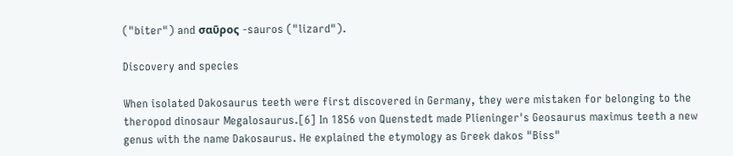("biter") and σαῦρος -sauros ("lizard").

Discovery and species

When isolated Dakosaurus teeth were first discovered in Germany, they were mistaken for belonging to the theropod dinosaur Megalosaurus.[6] In 1856 von Quenstedt made Plieninger's Geosaurus maximus teeth a new genus with the name Dakosaurus. He explained the etymology as Greek dakos "Biss"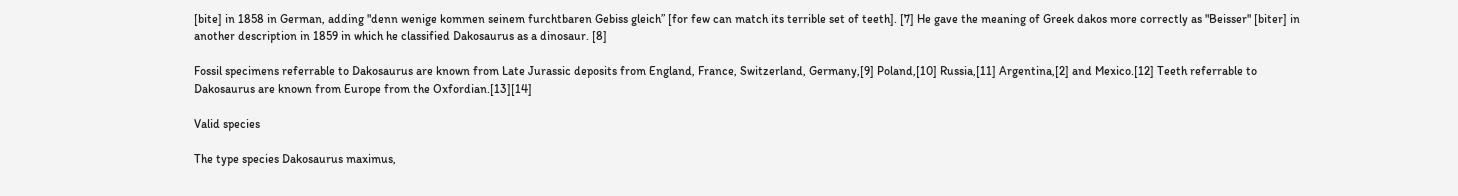[bite] in 1858 in German, adding "denn wenige kommen seinem furchtbaren Gebiss gleich” [for few can match its terrible set of teeth]. [7] He gave the meaning of Greek dakos more correctly as "Beisser" [biter] in another description in 1859 in which he classified Dakosaurus as a dinosaur. [8]

Fossil specimens referrable to Dakosaurus are known from Late Jurassic deposits from England, France, Switzerland, Germany,[9] Poland,[10] Russia,[11] Argentina,[2] and Mexico.[12] Teeth referrable to Dakosaurus are known from Europe from the Oxfordian.[13][14]

Valid species

The type species Dakosaurus maximus,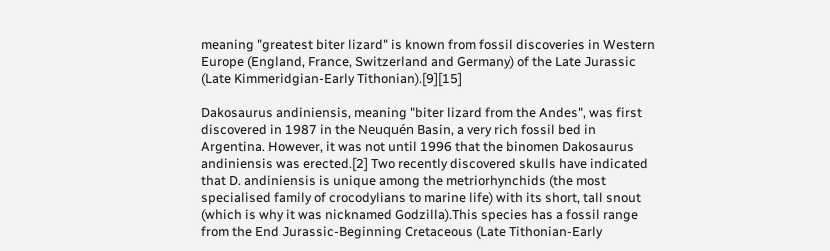meaning "greatest biter lizard" is known from fossil discoveries in Western Europe (England, France, Switzerland and Germany) of the Late Jurassic (Late Kimmeridgian-Early Tithonian).[9][15]

Dakosaurus andiniensis, meaning "biter lizard from the Andes", was first discovered in 1987 in the Neuquén Basin, a very rich fossil bed in Argentina. However, it was not until 1996 that the binomen Dakosaurus andiniensis was erected.[2] Two recently discovered skulls have indicated that D. andiniensis is unique among the metriorhynchids (the most specialised family of crocodylians to marine life) with its short, tall snout (which is why it was nicknamed Godzilla).This species has a fossil range from the End Jurassic-Beginning Cretaceous (Late Tithonian-Early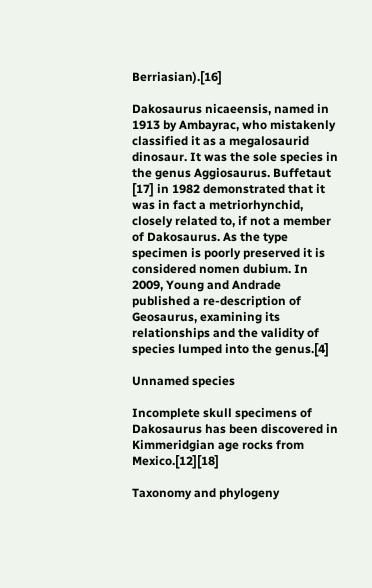Berriasian).[16]

Dakosaurus nicaeensis, named in 1913 by Ambayrac, who mistakenly classified it as a megalosaurid dinosaur. It was the sole species in the genus Aggiosaurus. Buffetaut [17] in 1982 demonstrated that it was in fact a metriorhynchid, closely related to, if not a member of Dakosaurus. As the type specimen is poorly preserved it is considered nomen dubium. In 2009, Young and Andrade published a re-description of Geosaurus, examining its relationships and the validity of species lumped into the genus.[4]

Unnamed species

Incomplete skull specimens of Dakosaurus has been discovered in Kimmeridgian age rocks from Mexico.[12][18]

Taxonomy and phylogeny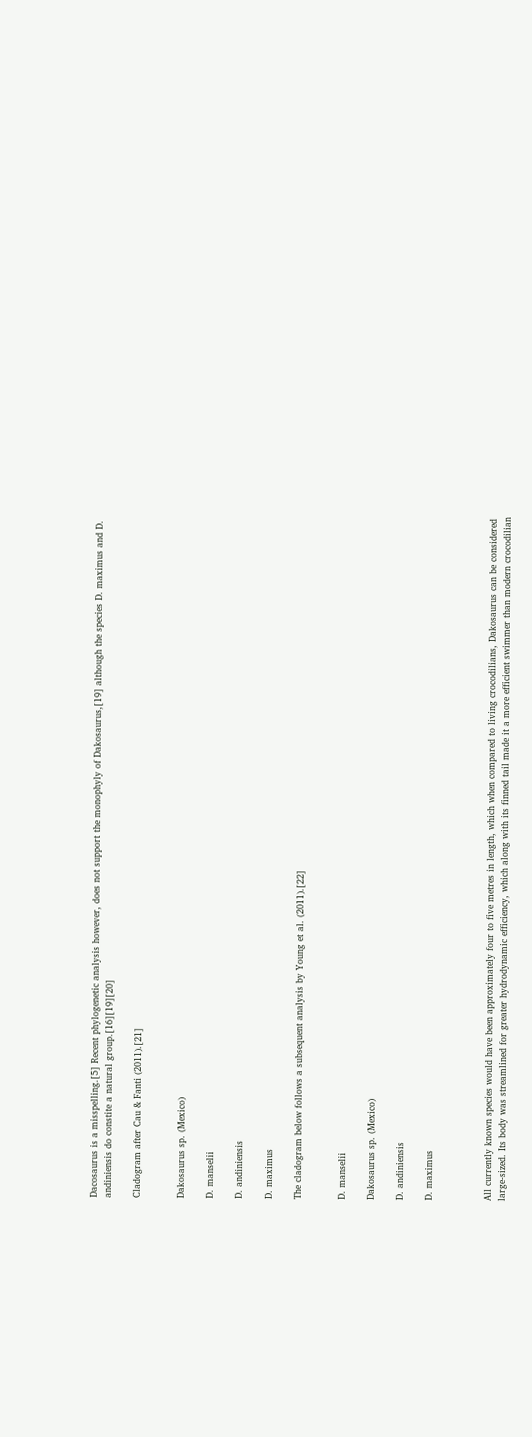Dacosaurus is a misspelling.[5] Recent phylogenetic analysis however, does not support the monophyly of Dakosaurus,[19] although the species D. maximus and D. andiniensis do constite a natural group.[16][19][20]

Cladogram after Cau & Fanti (2011).[21]


Dakosaurus sp. (Mexico)

D. manselii

D. andiniensis

D. maximus

The cladogram below follows a subsequent analysis by Young et al. (2011).[22]


D. manselii

Dakosaurus sp. (Mexico)

D. andiniensis

D. maximus



All currently known species would have been approximately four to five metres in length, which when compared to living crocodilians, Dakosaurus can be considered large-sized. Its body was streamlined for greater hydrodynamic efficiency, which along with its finned tail made it a more efficient swimmer than modern crocodilian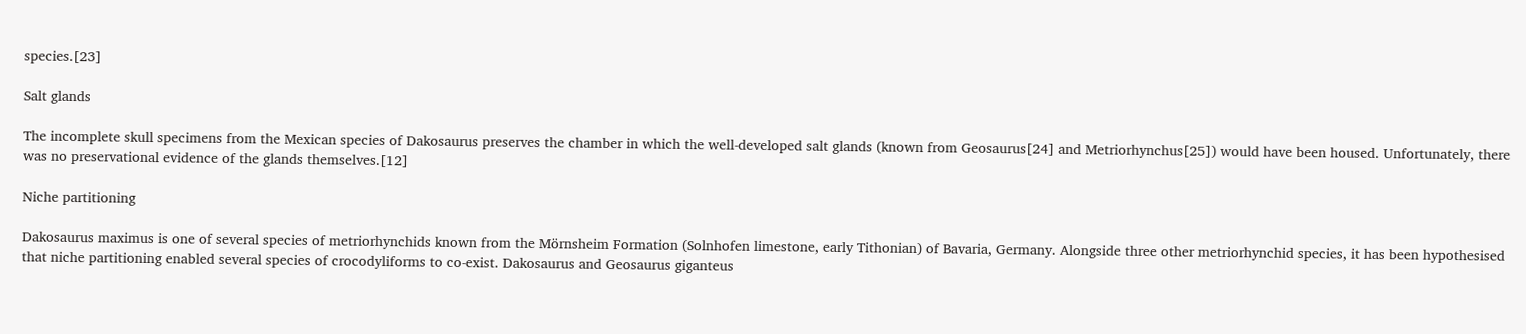species.[23]

Salt glands

The incomplete skull specimens from the Mexican species of Dakosaurus preserves the chamber in which the well-developed salt glands (known from Geosaurus[24] and Metriorhynchus[25]) would have been housed. Unfortunately, there was no preservational evidence of the glands themselves.[12]

Niche partitioning

Dakosaurus maximus is one of several species of metriorhynchids known from the Mörnsheim Formation (Solnhofen limestone, early Tithonian) of Bavaria, Germany. Alongside three other metriorhynchid species, it has been hypothesised that niche partitioning enabled several species of crocodyliforms to co-exist. Dakosaurus and Geosaurus giganteus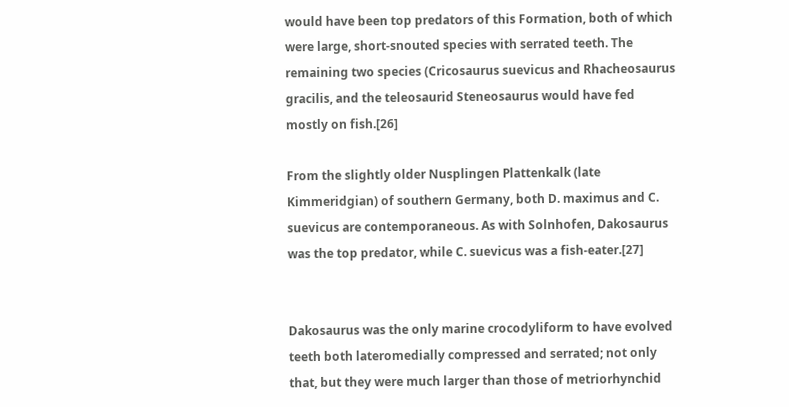would have been top predators of this Formation, both of which were large, short-snouted species with serrated teeth. The remaining two species (Cricosaurus suevicus and Rhacheosaurus gracilis, and the teleosaurid Steneosaurus would have fed mostly on fish.[26]

From the slightly older Nusplingen Plattenkalk (late Kimmeridgian) of southern Germany, both D. maximus and C. suevicus are contemporaneous. As with Solnhofen, Dakosaurus was the top predator, while C. suevicus was a fish-eater.[27]


Dakosaurus was the only marine crocodyliform to have evolved teeth both lateromedially compressed and serrated; not only that, but they were much larger than those of metriorhynchid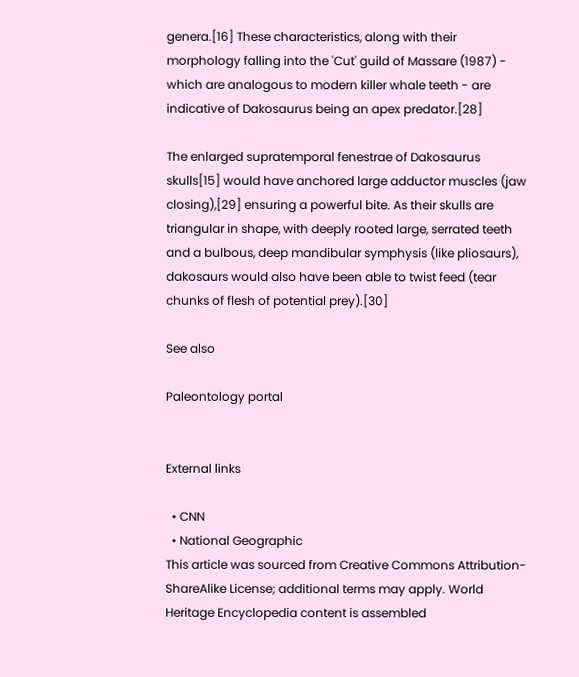genera.[16] These characteristics, along with their morphology falling into the 'Cut' guild of Massare (1987) - which are analogous to modern killer whale teeth - are indicative of Dakosaurus being an apex predator.[28]

The enlarged supratemporal fenestrae of Dakosaurus skulls[15] would have anchored large adductor muscles (jaw closing),[29] ensuring a powerful bite. As their skulls are triangular in shape, with deeply rooted large, serrated teeth and a bulbous, deep mandibular symphysis (like pliosaurs), dakosaurs would also have been able to twist feed (tear chunks of flesh of potential prey).[30]

See also

Paleontology portal


External links

  • CNN
  • National Geographic
This article was sourced from Creative Commons Attribution-ShareAlike License; additional terms may apply. World Heritage Encyclopedia content is assembled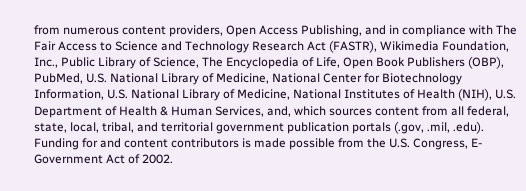from numerous content providers, Open Access Publishing, and in compliance with The Fair Access to Science and Technology Research Act (FASTR), Wikimedia Foundation, Inc., Public Library of Science, The Encyclopedia of Life, Open Book Publishers (OBP), PubMed, U.S. National Library of Medicine, National Center for Biotechnology Information, U.S. National Library of Medicine, National Institutes of Health (NIH), U.S. Department of Health & Human Services, and, which sources content from all federal, state, local, tribal, and territorial government publication portals (.gov, .mil, .edu). Funding for and content contributors is made possible from the U.S. Congress, E-Government Act of 2002.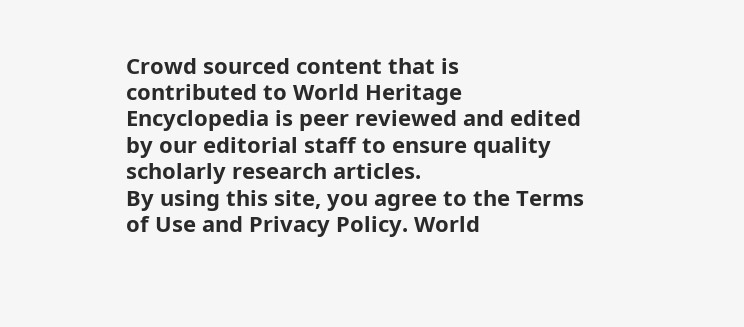Crowd sourced content that is contributed to World Heritage Encyclopedia is peer reviewed and edited by our editorial staff to ensure quality scholarly research articles.
By using this site, you agree to the Terms of Use and Privacy Policy. World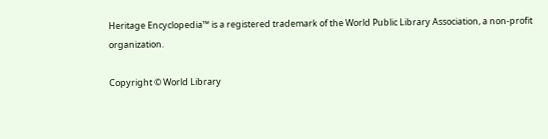Heritage Encyclopedia™ is a registered trademark of the World Public Library Association, a non-profit organization.

Copyright © World Library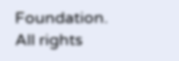Foundation. All rights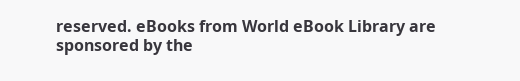reserved. eBooks from World eBook Library are sponsored by the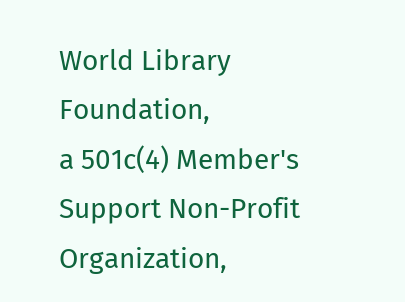World Library Foundation,
a 501c(4) Member's Support Non-Profit Organization,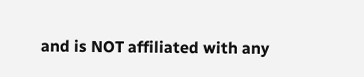and is NOT affiliated with any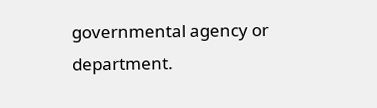governmental agency or department.